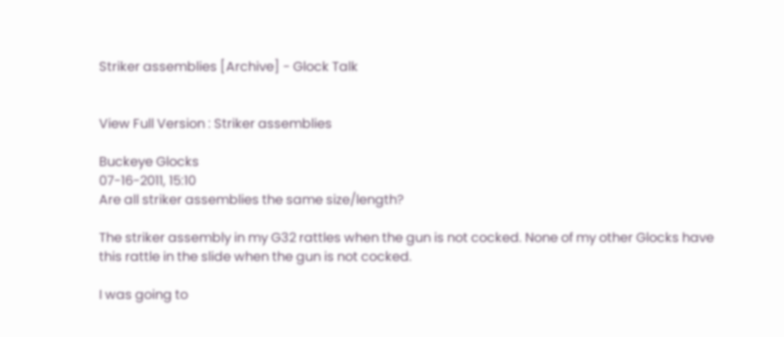Striker assemblies [Archive] - Glock Talk


View Full Version : Striker assemblies

Buckeye Glocks
07-16-2011, 15:10
Are all striker assemblies the same size/length?

The striker assembly in my G32 rattles when the gun is not cocked. None of my other Glocks have this rattle in the slide when the gun is not cocked.

I was going to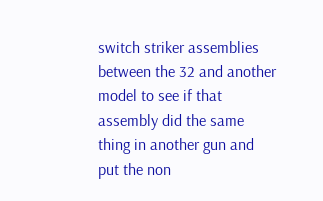switch striker assemblies between the 32 and another model to see if that assembly did the same thing in another gun and put the non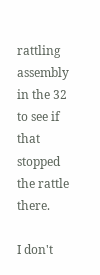rattling assembly in the 32 to see if that stopped the rattle there.

I don't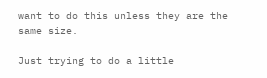want to do this unless they are the same size.

Just trying to do a little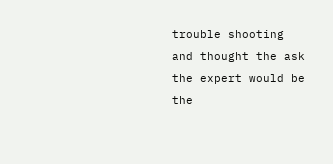trouble shooting and thought the ask the expert would be the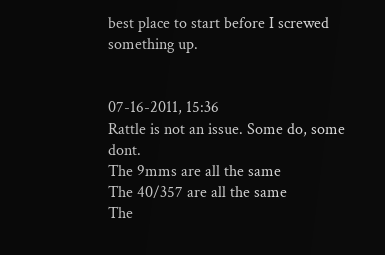best place to start before I screwed something up.


07-16-2011, 15:36
Rattle is not an issue. Some do, some dont.
The 9mms are all the same
The 40/357 are all the same
The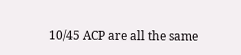10/45 ACP are all the same